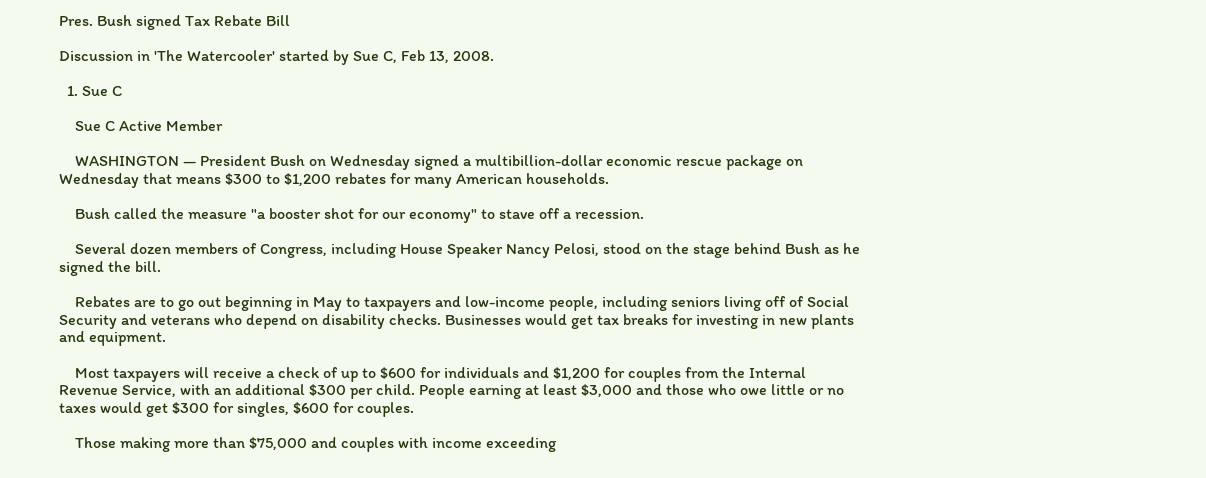Pres. Bush signed Tax Rebate Bill

Discussion in 'The Watercooler' started by Sue C, Feb 13, 2008.

  1. Sue C

    Sue C Active Member

    WASHINGTON — President Bush on Wednesday signed a multibillion-dollar economic rescue package on Wednesday that means $300 to $1,200 rebates for many American households.

    Bush called the measure "a booster shot for our economy" to stave off a recession.

    Several dozen members of Congress, including House Speaker Nancy Pelosi, stood on the stage behind Bush as he signed the bill.

    Rebates are to go out beginning in May to taxpayers and low-income people, including seniors living off of Social Security and veterans who depend on disability checks. Businesses would get tax breaks for investing in new plants and equipment.

    Most taxpayers will receive a check of up to $600 for individuals and $1,200 for couples from the Internal Revenue Service, with an additional $300 per child. People earning at least $3,000 and those who owe little or no taxes would get $300 for singles, $600 for couples.

    Those making more than $75,000 and couples with income exceeding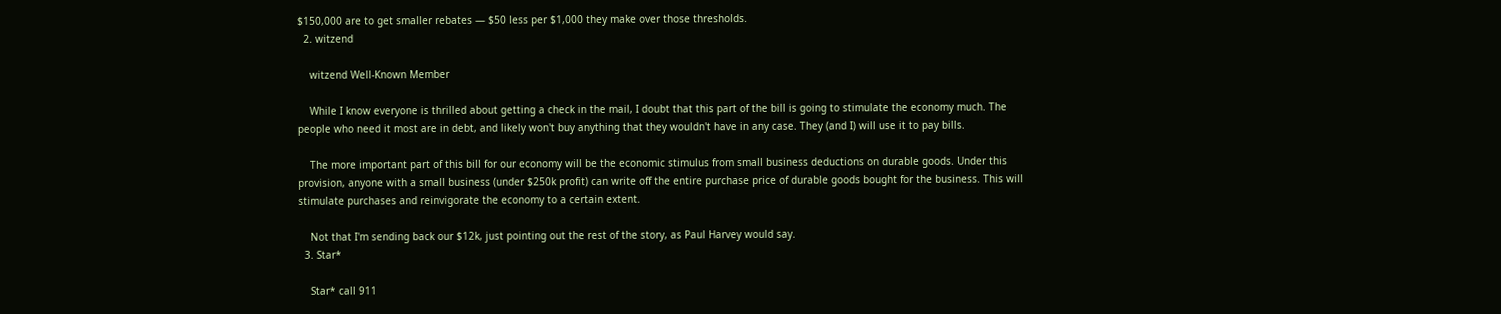$150,000 are to get smaller rebates — $50 less per $1,000 they make over those thresholds.
  2. witzend

    witzend Well-Known Member

    While I know everyone is thrilled about getting a check in the mail, I doubt that this part of the bill is going to stimulate the economy much. The people who need it most are in debt, and likely won't buy anything that they wouldn't have in any case. They (and I) will use it to pay bills.

    The more important part of this bill for our economy will be the economic stimulus from small business deductions on durable goods. Under this provision, anyone with a small business (under $250k profit) can write off the entire purchase price of durable goods bought for the business. This will stimulate purchases and reinvigorate the economy to a certain extent.

    Not that I'm sending back our $12k, just pointing out the rest of the story, as Paul Harvey would say.
  3. Star*

    Star* call 911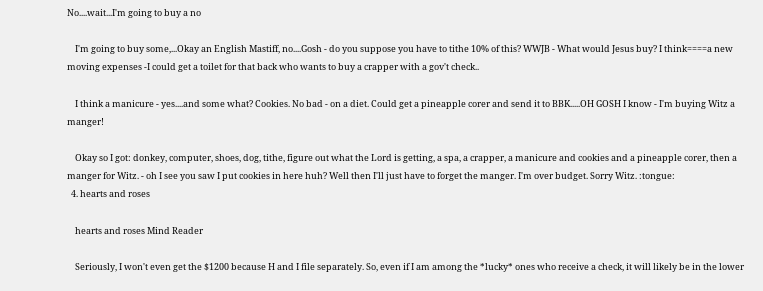No....wait...I'm going to buy a no

    I'm going to buy some,...Okay an English Mastiff, no....Gosh - do you suppose you have to tithe 10% of this? WWJB - What would Jesus buy? I think====a new moving expenses -I could get a toilet for that back who wants to buy a crapper with a gov't check..

    I think a manicure - yes....and some what? Cookies. No bad - on a diet. Could get a pineapple corer and send it to BBK.....OH GOSH I know - I'm buying Witz a manger!

    Okay so I got: donkey, computer, shoes, dog, tithe, figure out what the Lord is getting, a spa, a crapper, a manicure and cookies and a pineapple corer, then a manger for Witz. - oh I see you saw I put cookies in here huh? Well then I'll just have to forget the manger. I'm over budget. Sorry Witz. :tongue:
  4. hearts and roses

    hearts and roses Mind Reader

    Seriously, I won't even get the $1200 because H and I file separately. So, even if I am among the *lucky* ones who receive a check, it will likely be in the lower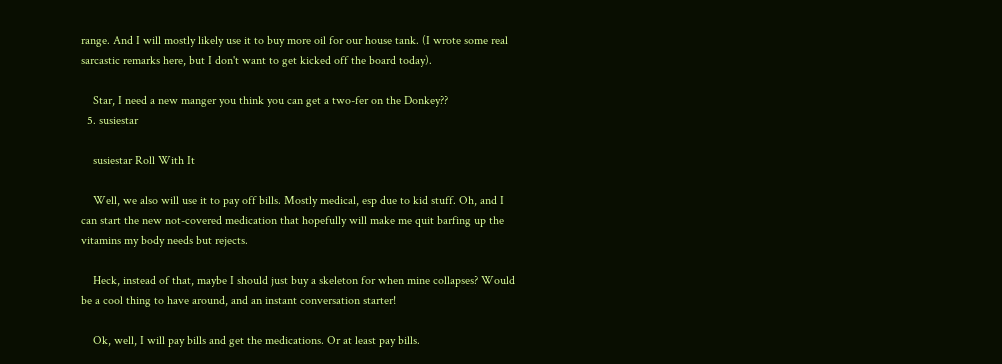range. And I will mostly likely use it to buy more oil for our house tank. (I wrote some real sarcastic remarks here, but I don't want to get kicked off the board today).

    Star, I need a new manger you think you can get a two-fer on the Donkey??
  5. susiestar

    susiestar Roll With It

    Well, we also will use it to pay off bills. Mostly medical, esp due to kid stuff. Oh, and I can start the new not-covered medication that hopefully will make me quit barfing up the vitamins my body needs but rejects.

    Heck, instead of that, maybe I should just buy a skeleton for when mine collapses? Would be a cool thing to have around, and an instant conversation starter!

    Ok, well, I will pay bills and get the medications. Or at least pay bills.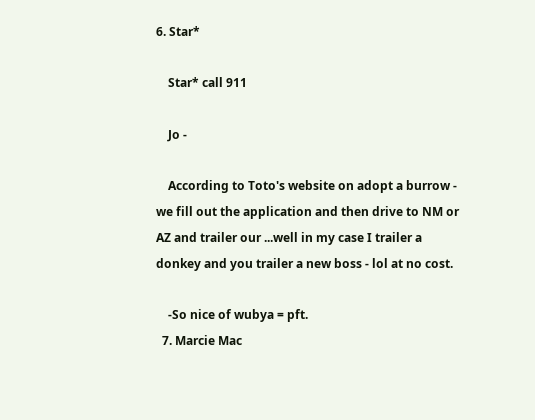6. Star*

    Star* call 911

    Jo -

    According to Toto's website on adopt a burrow - we fill out the application and then drive to NM or AZ and trailer our ...well in my case I trailer a donkey and you trailer a new boss - lol at no cost.

    -So nice of wubya = pft.
  7. Marcie Mac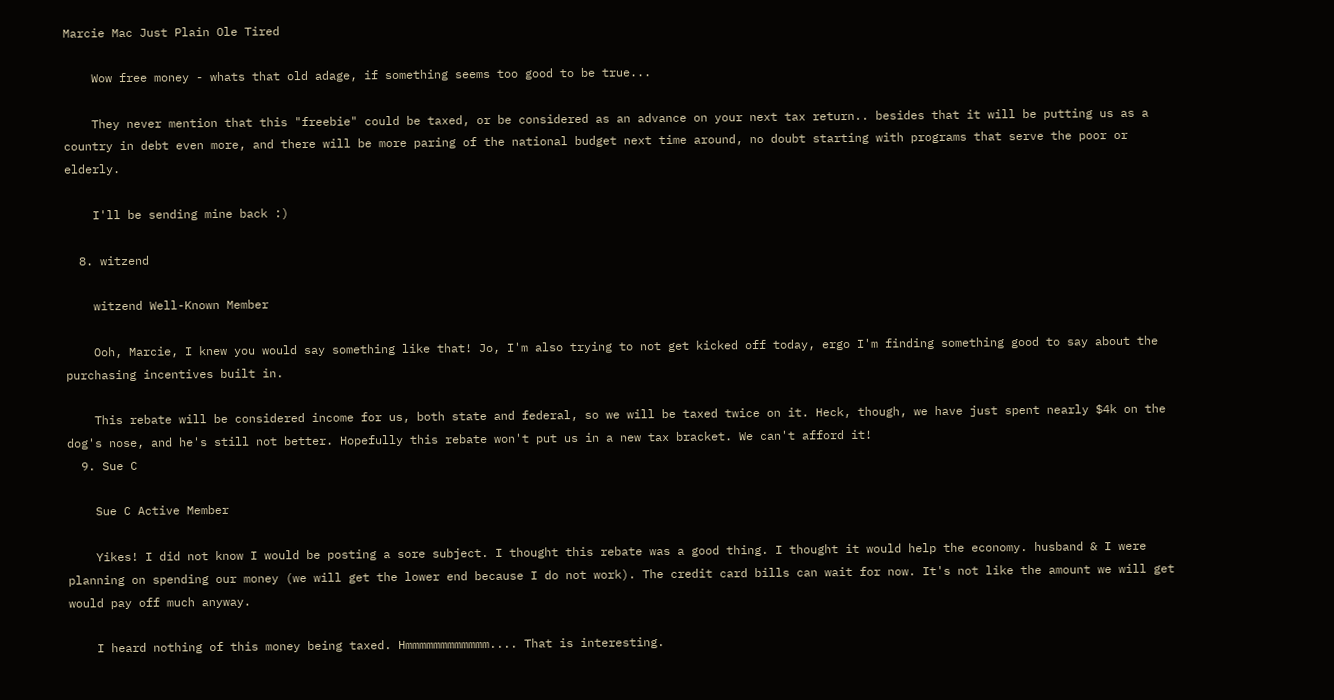Marcie Mac Just Plain Ole Tired

    Wow free money - whats that old adage, if something seems too good to be true...

    They never mention that this "freebie" could be taxed, or be considered as an advance on your next tax return.. besides that it will be putting us as a country in debt even more, and there will be more paring of the national budget next time around, no doubt starting with programs that serve the poor or elderly.

    I'll be sending mine back :)

  8. witzend

    witzend Well-Known Member

    Ooh, Marcie, I knew you would say something like that! Jo, I'm also trying to not get kicked off today, ergo I'm finding something good to say about the purchasing incentives built in.

    This rebate will be considered income for us, both state and federal, so we will be taxed twice on it. Heck, though, we have just spent nearly $4k on the dog's nose, and he's still not better. Hopefully this rebate won't put us in a new tax bracket. We can't afford it!
  9. Sue C

    Sue C Active Member

    Yikes! I did not know I would be posting a sore subject. I thought this rebate was a good thing. I thought it would help the economy. husband & I were planning on spending our money (we will get the lower end because I do not work). The credit card bills can wait for now. It's not like the amount we will get would pay off much anyway.

    I heard nothing of this money being taxed. Hmmmmmmmmmmmm.... That is interesting.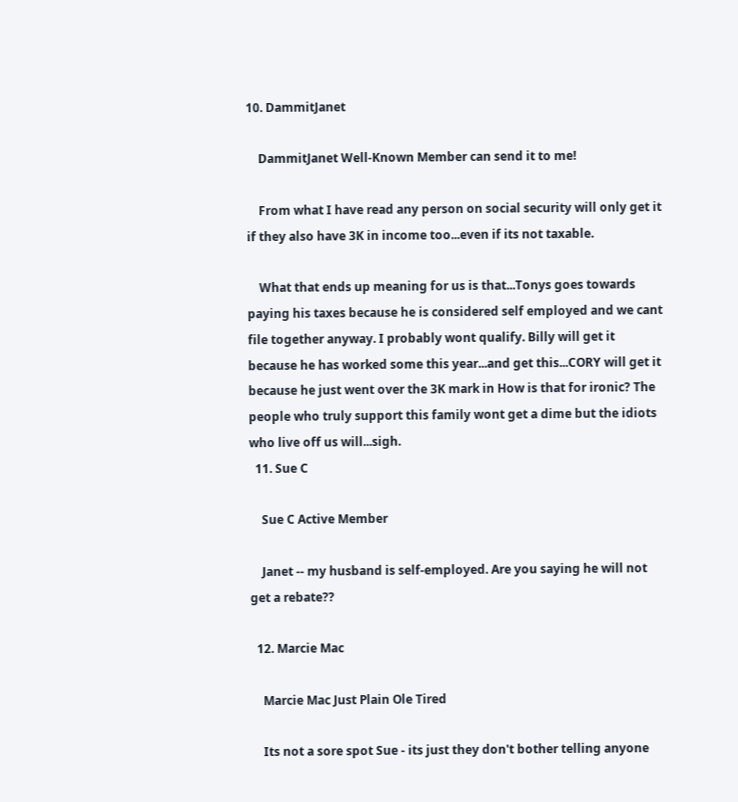10. DammitJanet

    DammitJanet Well-Known Member can send it to me!

    From what I have read any person on social security will only get it if they also have 3K in income too...even if its not taxable.

    What that ends up meaning for us is that...Tonys goes towards paying his taxes because he is considered self employed and we cant file together anyway. I probably wont qualify. Billy will get it because he has worked some this year...and get this...CORY will get it because he just went over the 3K mark in How is that for ironic? The people who truly support this family wont get a dime but the idiots who live off us will...sigh.
  11. Sue C

    Sue C Active Member

    Janet -- my husband is self-employed. Are you saying he will not get a rebate??

  12. Marcie Mac

    Marcie Mac Just Plain Ole Tired

    Its not a sore spot Sue - its just they don't bother telling anyone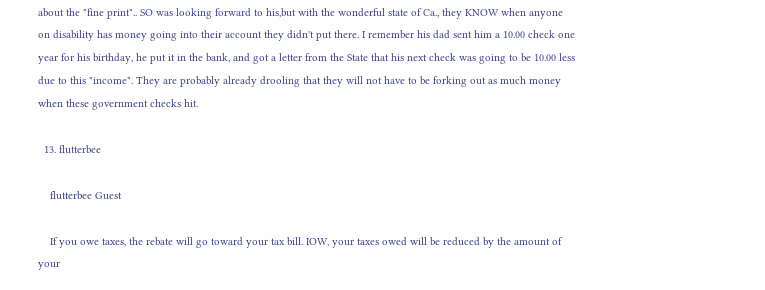about the "fine print".. SO was looking forward to his,but with the wonderful state of Ca., they KNOW when anyone on disability has money going into their account they didn't put there. I remember his dad sent him a 10.00 check one year for his birthday, he put it in the bank, and got a letter from the State that his next check was going to be 10.00 less due to this "income". They are probably already drooling that they will not have to be forking out as much money when these government checks hit.

  13. flutterbee

    flutterbee Guest

    If you owe taxes, the rebate will go toward your tax bill. IOW, your taxes owed will be reduced by the amount of your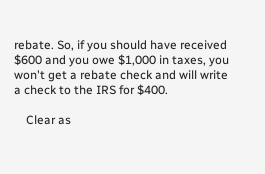rebate. So, if you should have received $600 and you owe $1,000 in taxes, you won't get a rebate check and will write a check to the IRS for $400.

    Clear as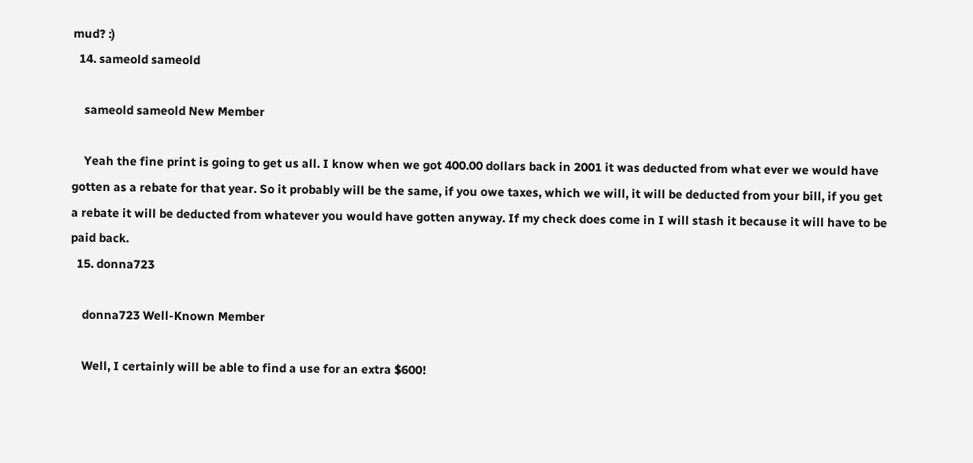mud? :)
  14. sameold sameold

    sameold sameold New Member

    Yeah the fine print is going to get us all. I know when we got 400.00 dollars back in 2001 it was deducted from what ever we would have gotten as a rebate for that year. So it probably will be the same, if you owe taxes, which we will, it will be deducted from your bill, if you get a rebate it will be deducted from whatever you would have gotten anyway. If my check does come in I will stash it because it will have to be paid back.
  15. donna723

    donna723 Well-Known Member

    Well, I certainly will be able to find a use for an extra $600!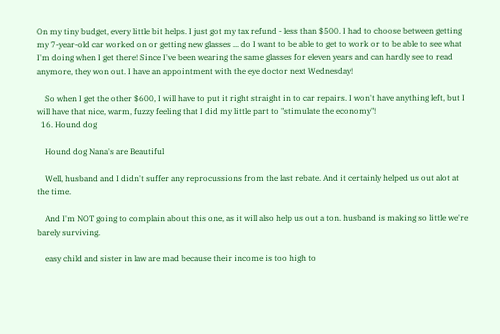On my tiny budget, every little bit helps. I just got my tax refund - less than $500. I had to choose between getting my 7-year-old car worked on or getting new glasses ... do I want to be able to get to work or to be able to see what I'm doing when I get there! Since I've been wearing the same glasses for eleven years and can hardly see to read anymore, they won out. I have an appointment with the eye doctor next Wednesday!

    So when I get the other $600, I will have to put it right straight in to car repairs. I won't have anything left, but I will have that nice, warm, fuzzy feeling that I did my little part to "stimulate the economy"!
  16. Hound dog

    Hound dog Nana's are Beautiful

    Well, husband and I didn't suffer any reprocussions from the last rebate. And it certainly helped us out alot at the time.

    And I'm NOT going to complain about this one, as it will also help us out a ton. husband is making so little we're barely surviving.

    easy child and sister in law are mad because their income is too high to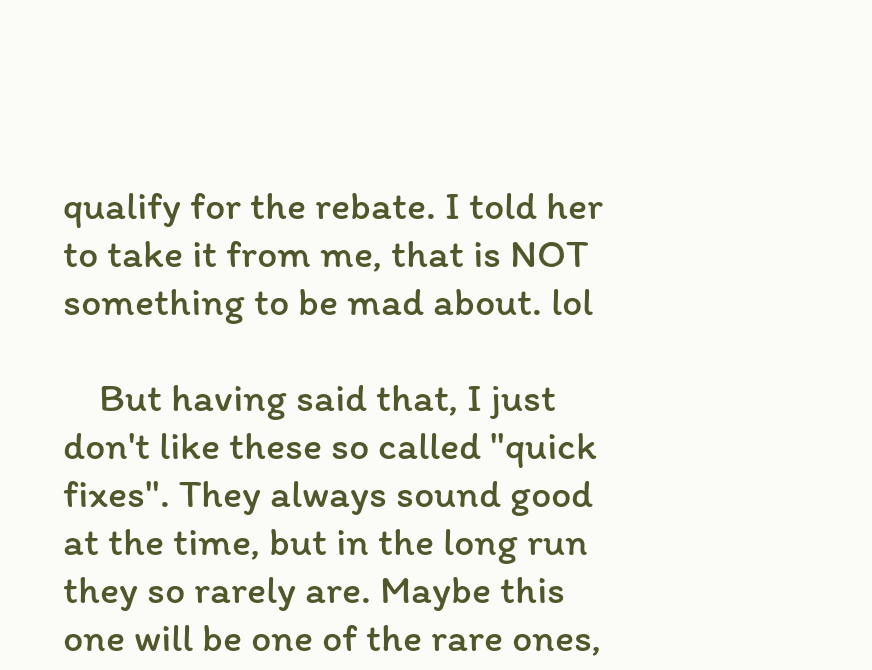qualify for the rebate. I told her to take it from me, that is NOT something to be mad about. lol

    But having said that, I just don't like these so called "quick fixes". They always sound good at the time, but in the long run they so rarely are. Maybe this one will be one of the rare ones,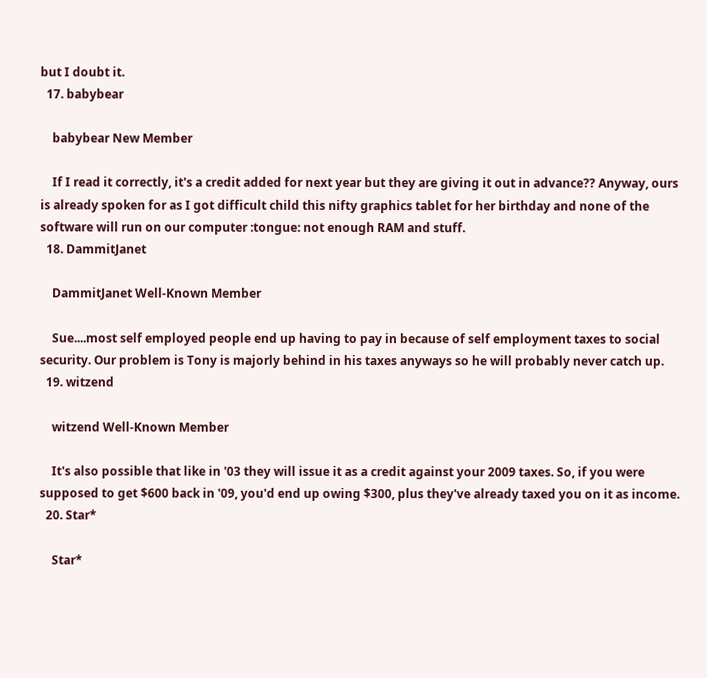but I doubt it.
  17. babybear

    babybear New Member

    If I read it correctly, it's a credit added for next year but they are giving it out in advance?? Anyway, ours is already spoken for as I got difficult child this nifty graphics tablet for her birthday and none of the software will run on our computer :tongue: not enough RAM and stuff.
  18. DammitJanet

    DammitJanet Well-Known Member

    Sue....most self employed people end up having to pay in because of self employment taxes to social security. Our problem is Tony is majorly behind in his taxes anyways so he will probably never catch up.
  19. witzend

    witzend Well-Known Member

    It's also possible that like in '03 they will issue it as a credit against your 2009 taxes. So, if you were supposed to get $600 back in '09, you'd end up owing $300, plus they've already taxed you on it as income.
  20. Star*

    Star*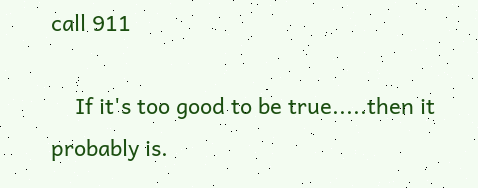call 911

    If it's too good to be true.....then it probably is.